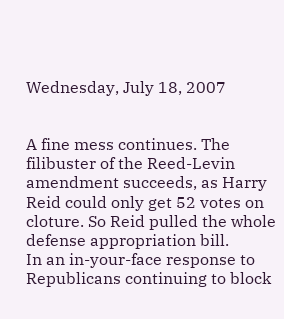Wednesday, July 18, 2007


A fine mess continues. The filibuster of the Reed-Levin amendment succeeds, as Harry Reid could only get 52 votes on cloture. So Reid pulled the whole defense appropriation bill.
In an in-your-face response to Republicans continuing to block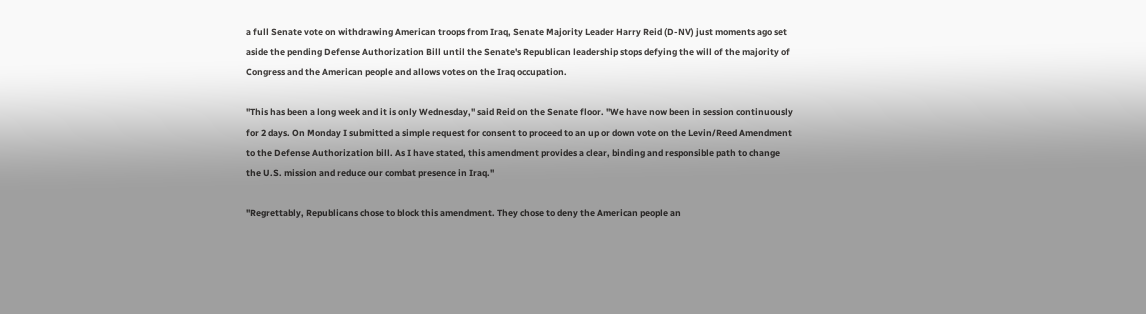a full Senate vote on withdrawing American troops from Iraq, Senate Majority Leader Harry Reid (D-NV) just moments ago set aside the pending Defense Authorization Bill until the Senate's Republican leadership stops defying the will of the majority of Congress and the American people and allows votes on the Iraq occupation.

"This has been a long week and it is only Wednesday," said Reid on the Senate floor. "We have now been in session continuously for 2 days. On Monday I submitted a simple request for consent to proceed to an up or down vote on the Levin/Reed Amendment to the Defense Authorization bill. As I have stated, this amendment provides a clear, binding and responsible path to change the U.S. mission and reduce our combat presence in Iraq."

"Regrettably, Republicans chose to block this amendment. They chose to deny the American people an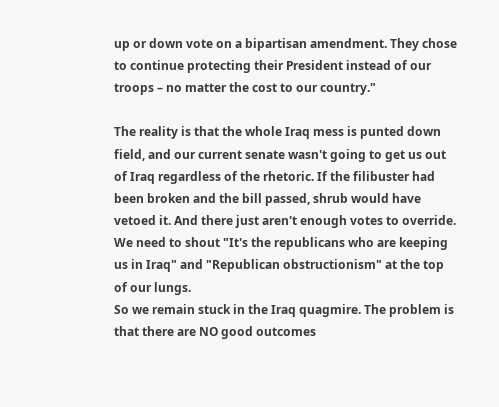up or down vote on a bipartisan amendment. They chose to continue protecting their President instead of our troops – no matter the cost to our country."

The reality is that the whole Iraq mess is punted down field, and our current senate wasn't going to get us out of Iraq regardless of the rhetoric. If the filibuster had been broken and the bill passed, shrub would have vetoed it. And there just aren't enough votes to override.
We need to shout "It's the republicans who are keeping us in Iraq" and "Republican obstructionism" at the top of our lungs.
So we remain stuck in the Iraq quagmire. The problem is that there are NO good outcomes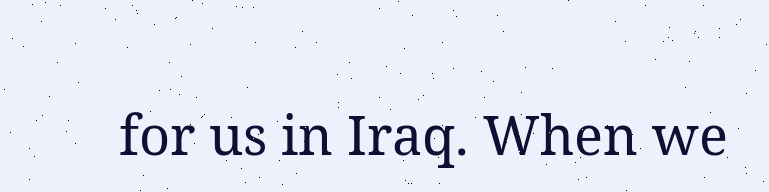for us in Iraq. When we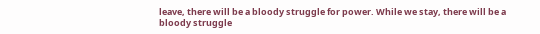leave, there will be a bloody struggle for power. While we stay, there will be a bloody struggle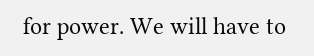for power. We will have to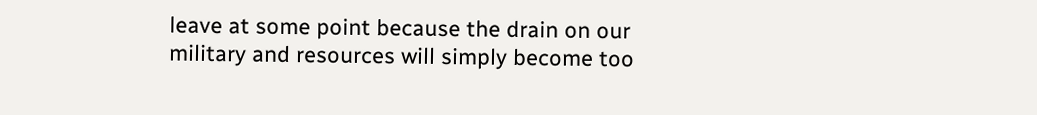leave at some point because the drain on our military and resources will simply become too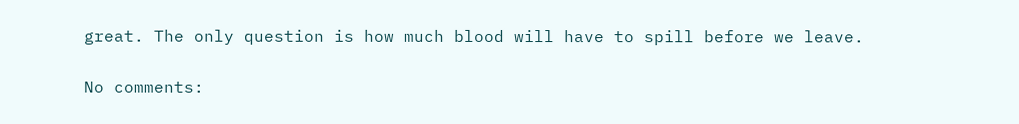great. The only question is how much blood will have to spill before we leave.

No comments: